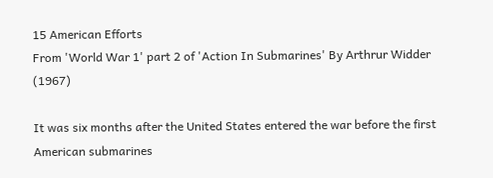15 American Efforts
From 'World War 1' part 2 of 'Action In Submarines' By Arthrur Widder (1967)

It was six months after the United States entered the war before the first American submarines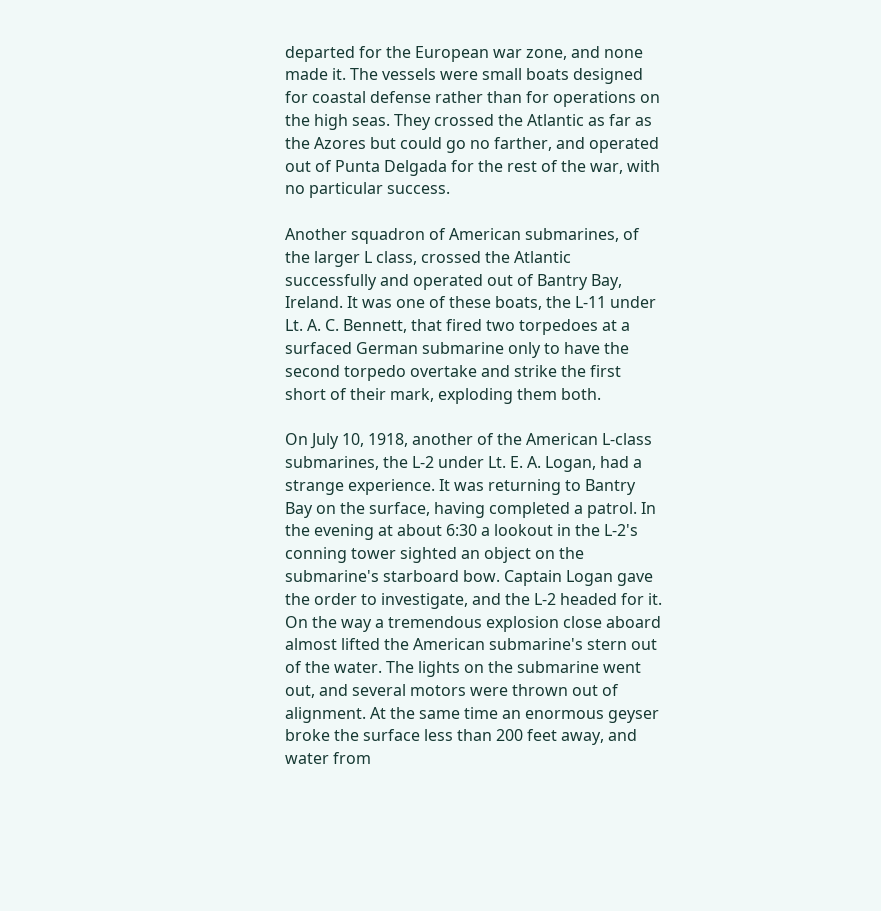departed for the European war zone, and none made it. The vessels were small boats designed for coastal defense rather than for operations on the high seas. They crossed the Atlantic as far as the Azores but could go no farther, and operated out of Punta Delgada for the rest of the war, with no particular success.

Another squadron of American submarines, of the larger L class, crossed the Atlantic successfully and operated out of Bantry Bay, Ireland. It was one of these boats, the L-11 under Lt. A. C. Bennett, that fired two torpedoes at a surfaced German submarine only to have the second torpedo overtake and strike the first short of their mark, exploding them both.

On July 10, 1918, another of the American L-class submarines, the L-2 under Lt. E. A. Logan, had a strange experience. It was returning to Bantry Bay on the surface, having completed a patrol. In the evening at about 6:30 a lookout in the L-2's conning tower sighted an object on the submarine's starboard bow. Captain Logan gave the order to investigate, and the L-2 headed for it. On the way a tremendous explosion close aboard almost lifted the American submarine's stern out of the water. The lights on the submarine went out, and several motors were thrown out of alignment. At the same time an enormous geyser broke the surface less than 200 feet away, and water from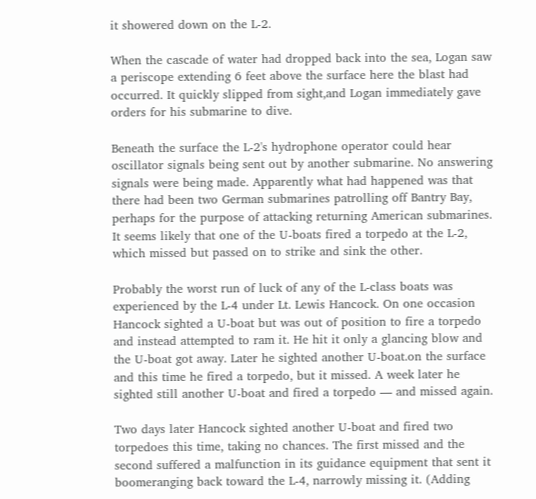it showered down on the L-2.

When the cascade of water had dropped back into the sea, Logan saw a periscope extending 6 feet above the surface here the blast had occurred. It quickly slipped from sight,and Logan immediately gave orders for his submarine to dive.

Beneath the surface the L-2's hydrophone operator could hear oscillator signals being sent out by another submarine. No answering signals were being made. Apparently what had happened was that there had been two German submarines patrolling off Bantry Bay, perhaps for the purpose of attacking returning American submarines. It seems likely that one of the U-boats fired a torpedo at the L-2, which missed but passed on to strike and sink the other.

Probably the worst run of luck of any of the L-class boats was experienced by the L-4 under Lt. Lewis Hancock. On one occasion Hancock sighted a U-boat but was out of position to fire a torpedo and instead attempted to ram it. He hit it only a glancing blow and the U-boat got away. Later he sighted another U-boat.on the surface and this time he fired a torpedo, but it missed. A week later he sighted still another U-boat and fired a torpedo — and missed again.

Two days later Hancock sighted another U-boat and fired two torpedoes this time, taking no chances. The first missed and the second suffered a malfunction in its guidance equipment that sent it boomeranging back toward the L-4, narrowly missing it. (Adding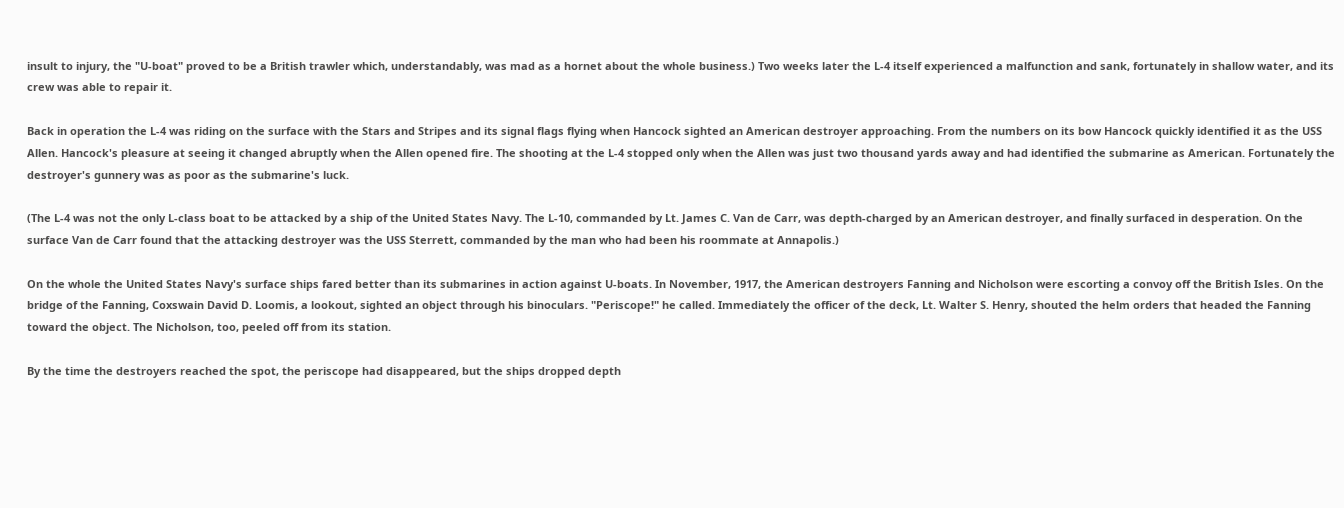insult to injury, the "U-boat" proved to be a British trawler which, understandably, was mad as a hornet about the whole business.) Two weeks later the L-4 itself experienced a malfunction and sank, fortunately in shallow water, and its crew was able to repair it.

Back in operation the L-4 was riding on the surface with the Stars and Stripes and its signal flags flying when Hancock sighted an American destroyer approaching. From the numbers on its bow Hancock quickly identified it as the USS Allen. Hancock's pleasure at seeing it changed abruptly when the Allen opened fire. The shooting at the L-4 stopped only when the Allen was just two thousand yards away and had identified the submarine as American. Fortunately the destroyer's gunnery was as poor as the submarine's luck.

(The L-4 was not the only L-class boat to be attacked by a ship of the United States Navy. The L-10, commanded by Lt. James C. Van de Carr, was depth-charged by an American destroyer, and finally surfaced in desperation. On the surface Van de Carr found that the attacking destroyer was the USS Sterrett, commanded by the man who had been his roommate at Annapolis.)

On the whole the United States Navy's surface ships fared better than its submarines in action against U-boats. In November, 1917, the American destroyers Fanning and Nicholson were escorting a convoy off the British Isles. On the bridge of the Fanning, Coxswain David D. Loomis, a lookout, sighted an object through his binoculars. "Periscope!" he called. Immediately the officer of the deck, Lt. Walter S. Henry, shouted the helm orders that headed the Fanning toward the object. The Nicholson, too, peeled off from its station.

By the time the destroyers reached the spot, the periscope had disappeared, but the ships dropped depth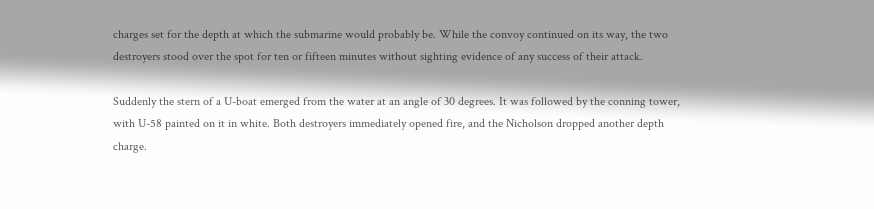charges set for the depth at which the submarine would probably be. While the convoy continued on its way, the two destroyers stood over the spot for ten or fifteen minutes without sighting evidence of any success of their attack.

Suddenly the stern of a U-boat emerged from the water at an angle of 30 degrees. It was followed by the conning tower, with U-58 painted on it in white. Both destroyers immediately opened fire, and the Nicholson dropped another depth charge.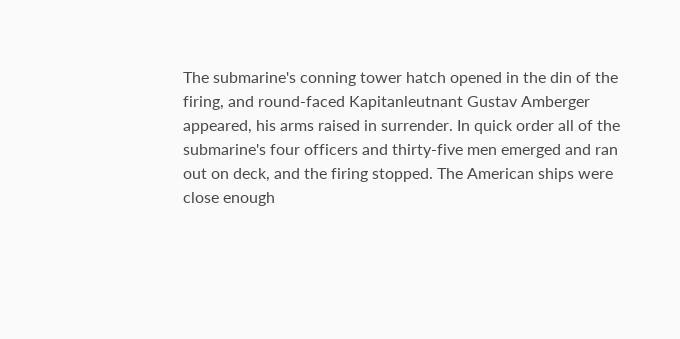The submarine's conning tower hatch opened in the din of the firing, and round-faced Kapitanleutnant Gustav Amberger appeared, his arms raised in surrender. In quick order all of the submarine's four officers and thirty-five men emerged and ran out on deck, and the firing stopped. The American ships were close enough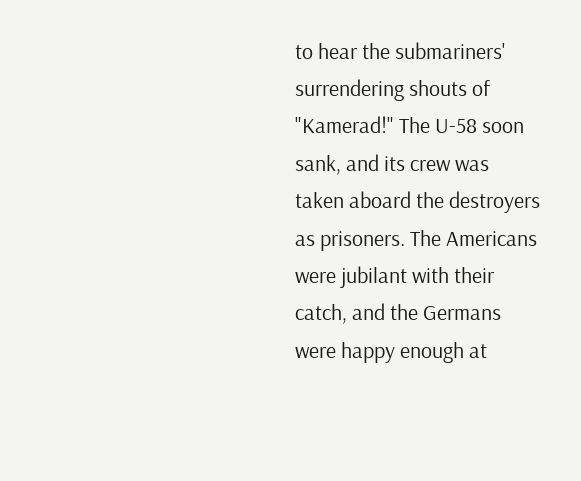to hear the submariners' surrendering shouts of "Kamerad!" The U-58 soon sank, and its crew was taken aboard the destroyers as prisoners. The Americans were jubilant with their catch, and the Germans were happy enough at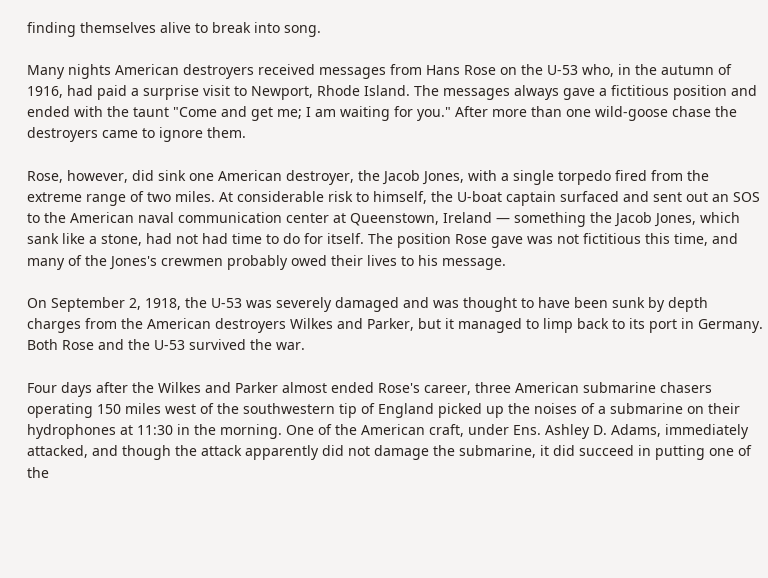finding themselves alive to break into song.

Many nights American destroyers received messages from Hans Rose on the U-53 who, in the autumn of 1916, had paid a surprise visit to Newport, Rhode Island. The messages always gave a fictitious position and ended with the taunt "Come and get me; I am waiting for you." After more than one wild-goose chase the destroyers came to ignore them.

Rose, however, did sink one American destroyer, the Jacob Jones, with a single torpedo fired from the extreme range of two miles. At considerable risk to himself, the U-boat captain surfaced and sent out an SOS to the American naval communication center at Queenstown, Ireland — something the Jacob Jones, which sank like a stone, had not had time to do for itself. The position Rose gave was not fictitious this time, and many of the Jones's crewmen probably owed their lives to his message.

On September 2, 1918, the U-53 was severely damaged and was thought to have been sunk by depth charges from the American destroyers Wilkes and Parker, but it managed to limp back to its port in Germany. Both Rose and the U-53 survived the war.

Four days after the Wilkes and Parker almost ended Rose's career, three American submarine chasers operating 150 miles west of the southwestern tip of England picked up the noises of a submarine on their hydrophones at 11:30 in the morning. One of the American craft, under Ens. Ashley D. Adams, immediately attacked, and though the attack apparently did not damage the submarine, it did succeed in putting one of the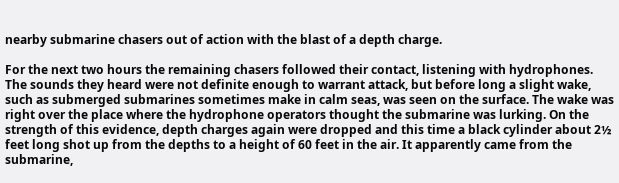nearby submarine chasers out of action with the blast of a depth charge.

For the next two hours the remaining chasers followed their contact, listening with hydrophones. The sounds they heard were not definite enough to warrant attack, but before long a slight wake, such as submerged submarines sometimes make in calm seas, was seen on the surface. The wake was right over the place where the hydrophone operators thought the submarine was lurking. On the strength of this evidence, depth charges again were dropped and this time a black cylinder about 2½ feet long shot up from the depths to a height of 60 feet in the air. It apparently came from the submarine,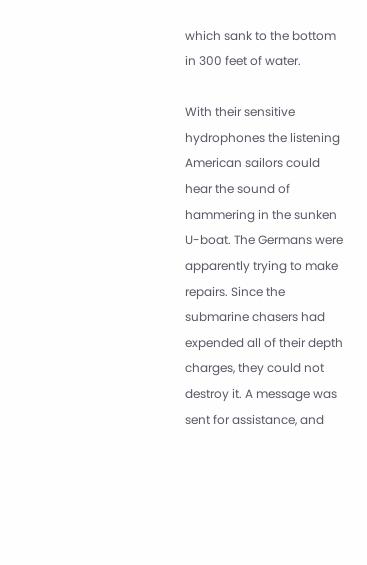which sank to the bottom in 300 feet of water.

With their sensitive hydrophones the listening American sailors could hear the sound of hammering in the sunken U-boat. The Germans were apparently trying to make repairs. Since the submarine chasers had expended all of their depth charges, they could not destroy it. A message was sent for assistance, and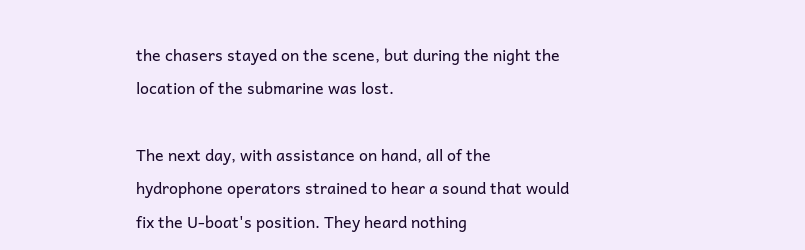the chasers stayed on the scene, but during the night the location of the submarine was lost.

The next day, with assistance on hand, all of the hydrophone operators strained to hear a sound that would fix the U-boat's position. They heard nothing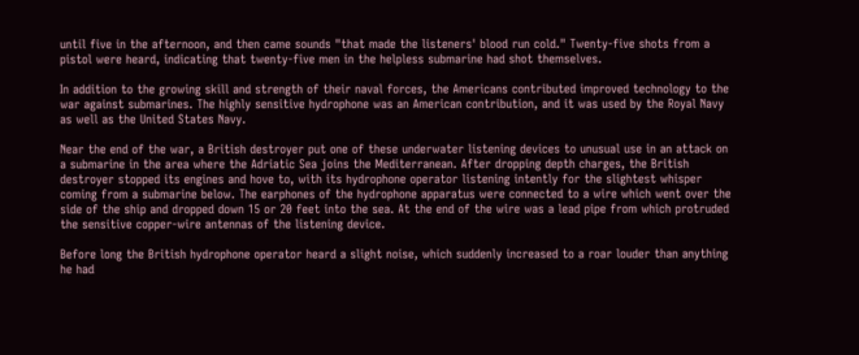until five in the afternoon, and then came sounds "that made the listeners' blood run cold." Twenty-five shots from a pistol were heard, indicating that twenty-five men in the helpless submarine had shot themselves.

In addition to the growing skill and strength of their naval forces, the Americans contributed improved technology to the war against submarines. The highly sensitive hydrophone was an American contribution, and it was used by the Royal Navy as well as the United States Navy.

Near the end of the war, a British destroyer put one of these underwater listening devices to unusual use in an attack on a submarine in the area where the Adriatic Sea joins the Mediterranean. After dropping depth charges, the British destroyer stopped its engines and hove to, with its hydrophone operator listening intently for the slightest whisper coming from a submarine below. The earphones of the hydrophone apparatus were connected to a wire which went over the side of the ship and dropped down 15 or 20 feet into the sea. At the end of the wire was a lead pipe from which protruded the sensitive copper-wire antennas of the listening device.

Before long the British hydrophone operator heard a slight noise, which suddenly increased to a roar louder than anything he had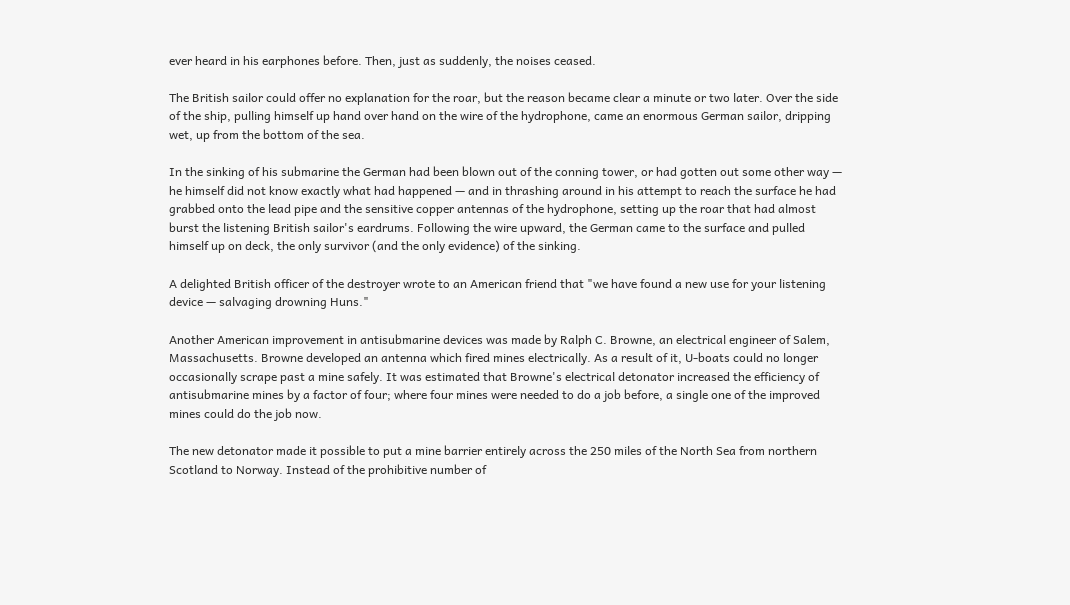ever heard in his earphones before. Then, just as suddenly, the noises ceased.

The British sailor could offer no explanation for the roar, but the reason became clear a minute or two later. Over the side of the ship, pulling himself up hand over hand on the wire of the hydrophone, came an enormous German sailor, dripping wet, up from the bottom of the sea.

In the sinking of his submarine the German had been blown out of the conning tower, or had gotten out some other way — he himself did not know exactly what had happened — and in thrashing around in his attempt to reach the surface he had grabbed onto the lead pipe and the sensitive copper antennas of the hydrophone, setting up the roar that had almost burst the listening British sailor's eardrums. Following the wire upward, the German came to the surface and pulled himself up on deck, the only survivor (and the only evidence) of the sinking.

A delighted British officer of the destroyer wrote to an American friend that "we have found a new use for your listening device — salvaging drowning Huns."

Another American improvement in antisubmarine devices was made by Ralph C. Browne, an electrical engineer of Salem, Massachusetts. Browne developed an antenna which fired mines electrically. As a result of it, U-boats could no longer occasionally scrape past a mine safely. It was estimated that Browne's electrical detonator increased the efficiency of antisubmarine mines by a factor of four; where four mines were needed to do a job before, a single one of the improved mines could do the job now.

The new detonator made it possible to put a mine barrier entirely across the 250 miles of the North Sea from northern Scotland to Norway. Instead of the prohibitive number of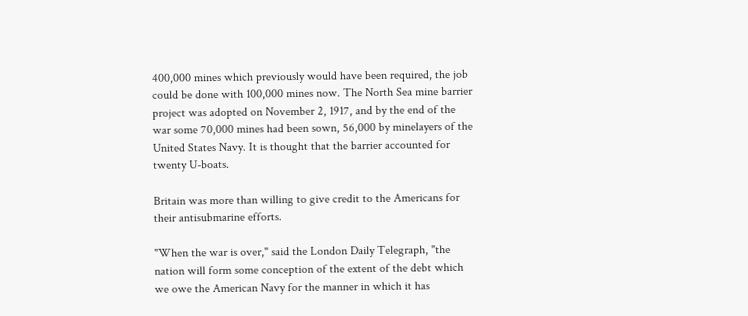400,000 mines which previously would have been required, the job could be done with 100,000 mines now. The North Sea mine barrier project was adopted on November 2, 1917, and by the end of the war some 70,000 mines had been sown, 56,000 by minelayers of the United States Navy. It is thought that the barrier accounted for twenty U-boats.

Britain was more than willing to give credit to the Americans for their antisubmarine efforts.

"When the war is over," said the London Daily Telegraph, "the nation will form some conception of the extent of the debt which we owe the American Navy for the manner in which it has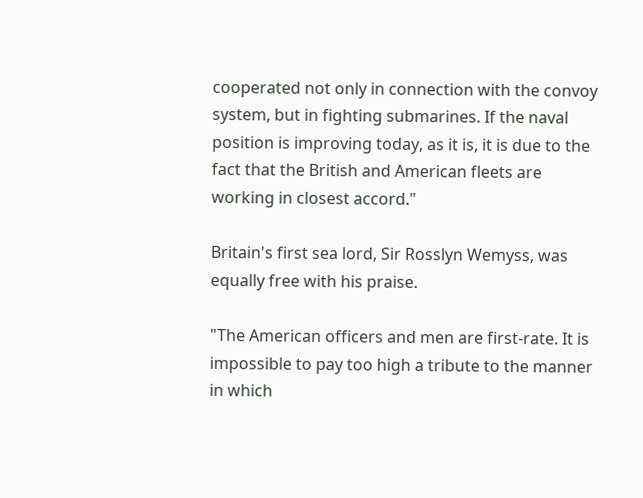cooperated not only in connection with the convoy system, but in fighting submarines. If the naval position is improving today, as it is, it is due to the fact that the British and American fleets are working in closest accord."

Britain's first sea lord, Sir Rosslyn Wemyss, was equally free with his praise.

"The American officers and men are first-rate. It is impossible to pay too high a tribute to the manner in which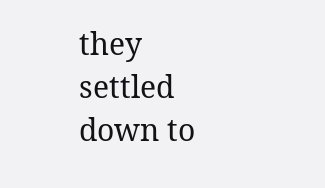they settled down to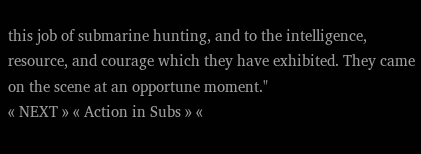this job of submarine hunting, and to the intelligence, resource, and courage which they have exhibited. They came on the scene at an opportune moment."
« NEXT » « Action in Subs » «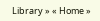Library » « Home »